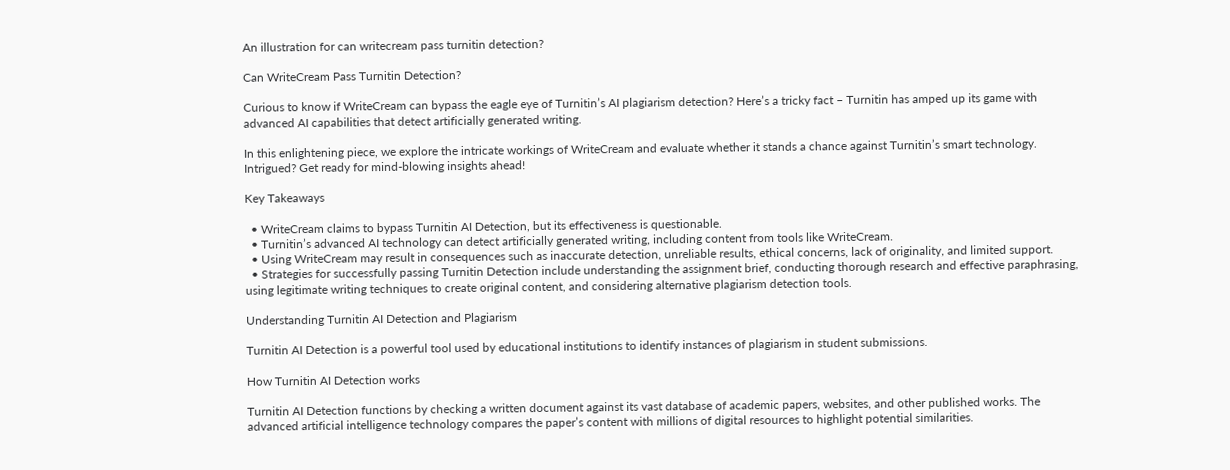An illustration for can writecream pass turnitin detection?

Can WriteCream Pass Turnitin Detection?

Curious to know if WriteCream can bypass the eagle eye of Turnitin’s AI plagiarism detection? Here’s a tricky fact – Turnitin has amped up its game with advanced AI capabilities that detect artificially generated writing.

In this enlightening piece, we explore the intricate workings of WriteCream and evaluate whether it stands a chance against Turnitin’s smart technology. Intrigued? Get ready for mind-blowing insights ahead!

Key Takeaways

  • WriteCream claims to bypass Turnitin AI Detection, but its effectiveness is questionable.
  • Turnitin’s advanced AI technology can detect artificially generated writing, including content from tools like WriteCream.
  • Using WriteCream may result in consequences such as inaccurate detection, unreliable results, ethical concerns, lack of originality, and limited support.
  • Strategies for successfully passing Turnitin Detection include understanding the assignment brief, conducting thorough research and effective paraphrasing, using legitimate writing techniques to create original content, and considering alternative plagiarism detection tools.

Understanding Turnitin AI Detection and Plagiarism

Turnitin AI Detection is a powerful tool used by educational institutions to identify instances of plagiarism in student submissions.

How Turnitin AI Detection works

Turnitin AI Detection functions by checking a written document against its vast database of academic papers, websites, and other published works. The advanced artificial intelligence technology compares the paper’s content with millions of digital resources to highlight potential similarities.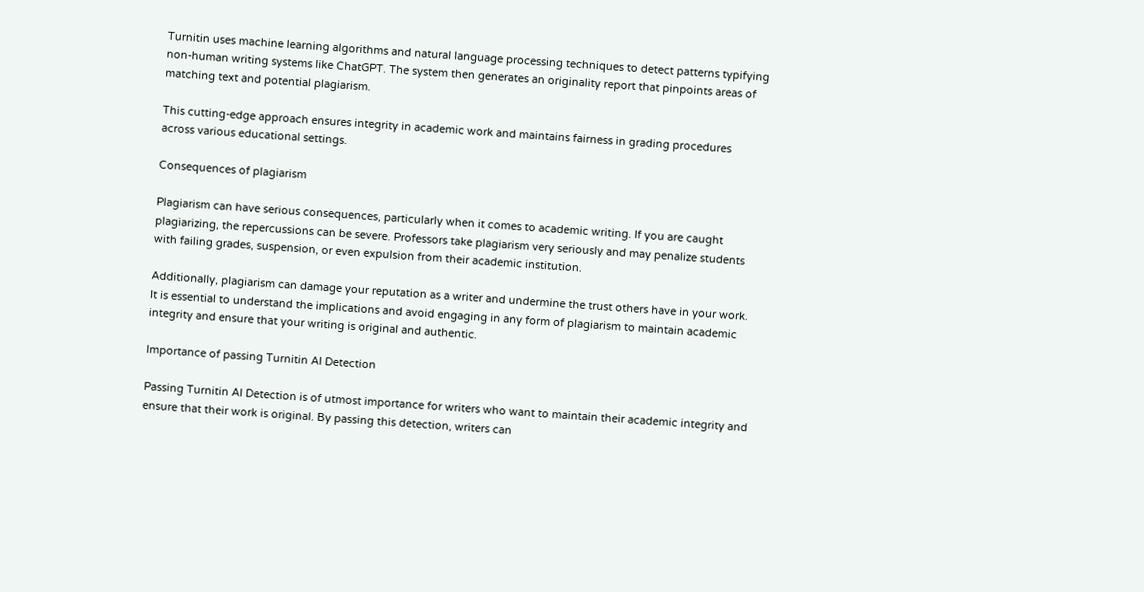Turnitin uses machine learning algorithms and natural language processing techniques to detect patterns typifying non-human writing systems like ChatGPT. The system then generates an originality report that pinpoints areas of matching text and potential plagiarism.

This cutting-edge approach ensures integrity in academic work and maintains fairness in grading procedures across various educational settings.

Consequences of plagiarism

Plagiarism can have serious consequences, particularly when it comes to academic writing. If you are caught plagiarizing, the repercussions can be severe. Professors take plagiarism very seriously and may penalize students with failing grades, suspension, or even expulsion from their academic institution.

Additionally, plagiarism can damage your reputation as a writer and undermine the trust others have in your work. It is essential to understand the implications and avoid engaging in any form of plagiarism to maintain academic integrity and ensure that your writing is original and authentic.

Importance of passing Turnitin AI Detection

Passing Turnitin AI Detection is of utmost importance for writers who want to maintain their academic integrity and ensure that their work is original. By passing this detection, writers can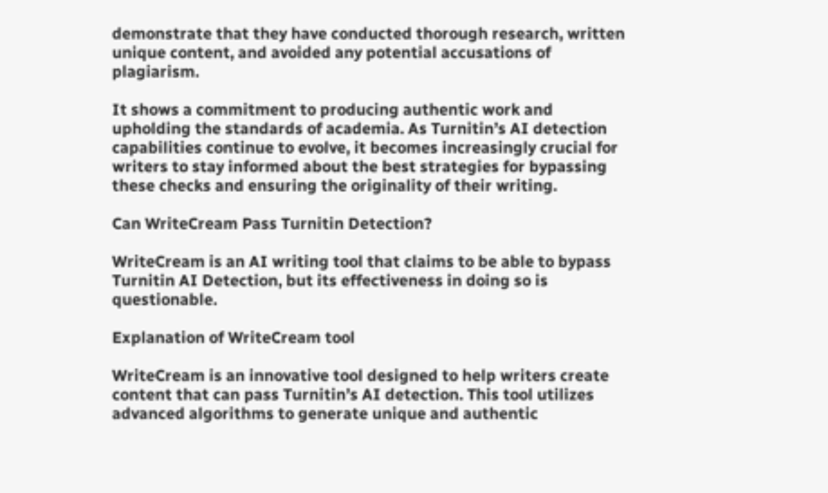demonstrate that they have conducted thorough research, written unique content, and avoided any potential accusations of plagiarism.

It shows a commitment to producing authentic work and upholding the standards of academia. As Turnitin’s AI detection capabilities continue to evolve, it becomes increasingly crucial for writers to stay informed about the best strategies for bypassing these checks and ensuring the originality of their writing.

Can WriteCream Pass Turnitin Detection?

WriteCream is an AI writing tool that claims to be able to bypass Turnitin AI Detection, but its effectiveness in doing so is questionable.

Explanation of WriteCream tool

WriteCream is an innovative tool designed to help writers create content that can pass Turnitin’s AI detection. This tool utilizes advanced algorithms to generate unique and authentic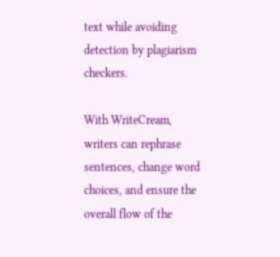text while avoiding detection by plagiarism checkers.

With WriteCream, writers can rephrase sentences, change word choices, and ensure the overall flow of the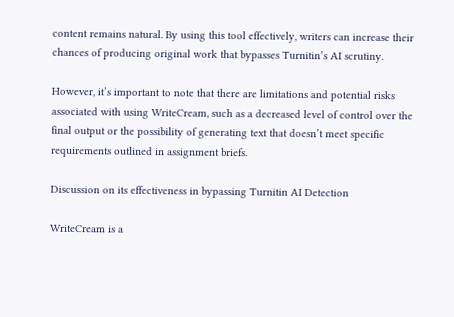content remains natural. By using this tool effectively, writers can increase their chances of producing original work that bypasses Turnitin’s AI scrutiny.

However, it’s important to note that there are limitations and potential risks associated with using WriteCream, such as a decreased level of control over the final output or the possibility of generating text that doesn’t meet specific requirements outlined in assignment briefs.

Discussion on its effectiveness in bypassing Turnitin AI Detection

WriteCream is a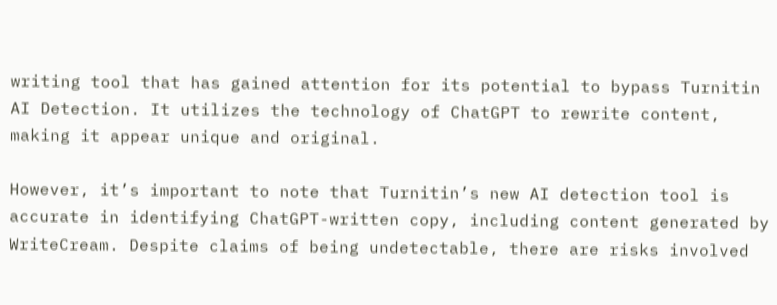writing tool that has gained attention for its potential to bypass Turnitin AI Detection. It utilizes the technology of ChatGPT to rewrite content, making it appear unique and original.

However, it’s important to note that Turnitin’s new AI detection tool is accurate in identifying ChatGPT-written copy, including content generated by WriteCream. Despite claims of being undetectable, there are risks involved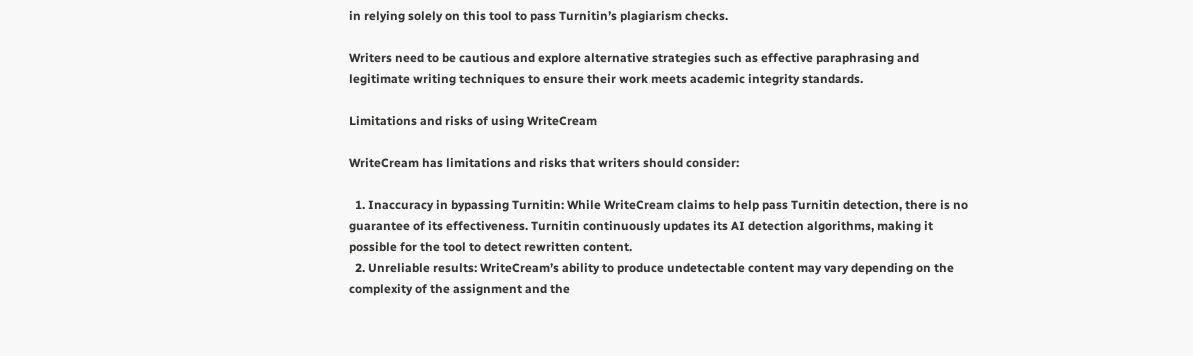in relying solely on this tool to pass Turnitin’s plagiarism checks.

Writers need to be cautious and explore alternative strategies such as effective paraphrasing and legitimate writing techniques to ensure their work meets academic integrity standards.

Limitations and risks of using WriteCream

WriteCream has limitations and risks that writers should consider:

  1. Inaccuracy in bypassing Turnitin: While WriteCream claims to help pass Turnitin detection, there is no guarantee of its effectiveness. Turnitin continuously updates its AI detection algorithms, making it possible for the tool to detect rewritten content.
  2. Unreliable results: WriteCream’s ability to produce undetectable content may vary depending on the complexity of the assignment and the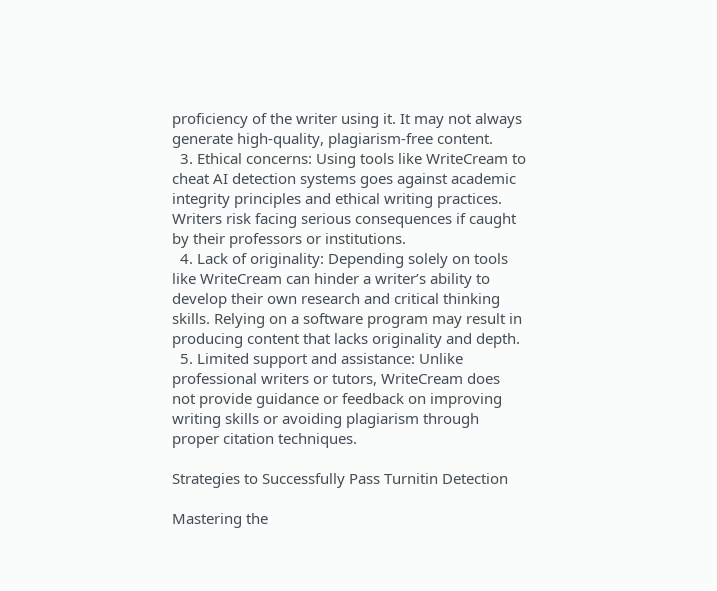proficiency of the writer using it. It may not always generate high-quality, plagiarism-free content.
  3. Ethical concerns: Using tools like WriteCream to cheat AI detection systems goes against academic integrity principles and ethical writing practices. Writers risk facing serious consequences if caught by their professors or institutions.
  4. Lack of originality: Depending solely on tools like WriteCream can hinder a writer’s ability to develop their own research and critical thinking skills. Relying on a software program may result in producing content that lacks originality and depth.
  5. Limited support and assistance: Unlike professional writers or tutors, WriteCream does not provide guidance or feedback on improving writing skills or avoiding plagiarism through proper citation techniques.

Strategies to Successfully Pass Turnitin Detection

Mastering the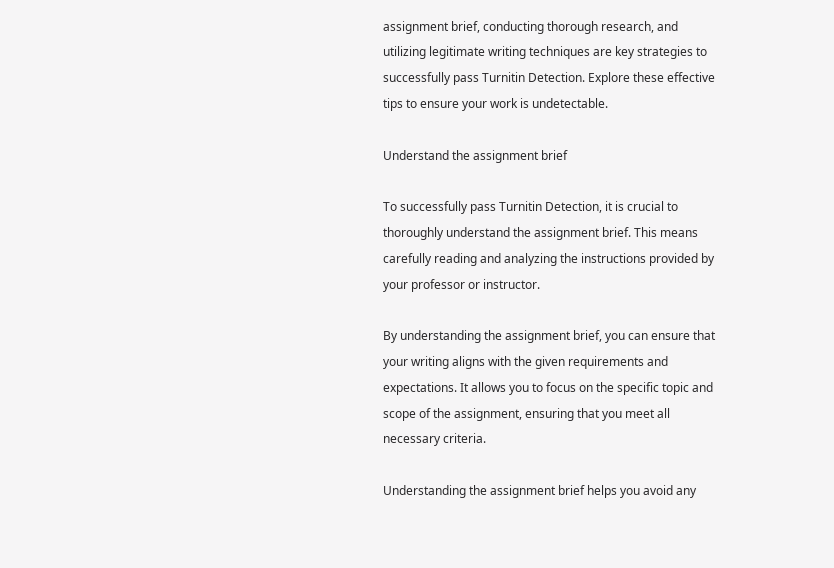assignment brief, conducting thorough research, and utilizing legitimate writing techniques are key strategies to successfully pass Turnitin Detection. Explore these effective tips to ensure your work is undetectable.

Understand the assignment brief

To successfully pass Turnitin Detection, it is crucial to thoroughly understand the assignment brief. This means carefully reading and analyzing the instructions provided by your professor or instructor.

By understanding the assignment brief, you can ensure that your writing aligns with the given requirements and expectations. It allows you to focus on the specific topic and scope of the assignment, ensuring that you meet all necessary criteria.

Understanding the assignment brief helps you avoid any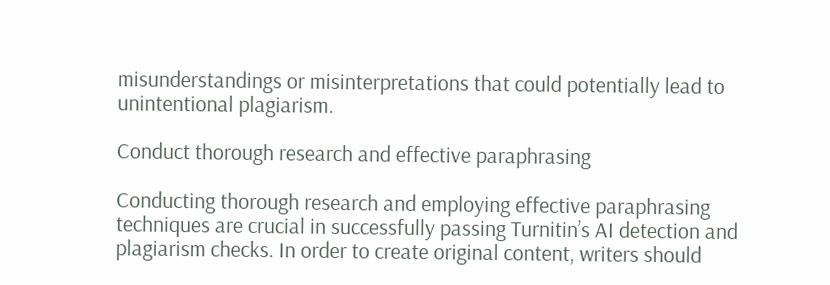misunderstandings or misinterpretations that could potentially lead to unintentional plagiarism.

Conduct thorough research and effective paraphrasing

Conducting thorough research and employing effective paraphrasing techniques are crucial in successfully passing Turnitin’s AI detection and plagiarism checks. In order to create original content, writers should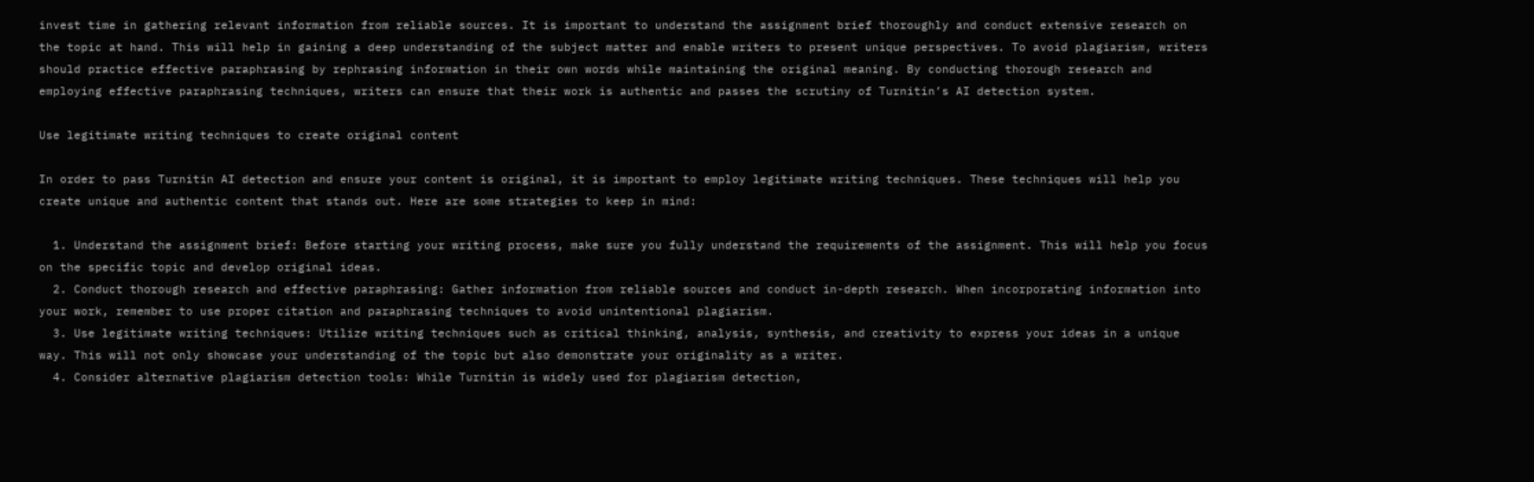invest time in gathering relevant information from reliable sources. It is important to understand the assignment brief thoroughly and conduct extensive research on the topic at hand. This will help in gaining a deep understanding of the subject matter and enable writers to present unique perspectives. To avoid plagiarism, writers should practice effective paraphrasing by rephrasing information in their own words while maintaining the original meaning. By conducting thorough research and employing effective paraphrasing techniques, writers can ensure that their work is authentic and passes the scrutiny of Turnitin’s AI detection system.

Use legitimate writing techniques to create original content

In order to pass Turnitin AI detection and ensure your content is original, it is important to employ legitimate writing techniques. These techniques will help you create unique and authentic content that stands out. Here are some strategies to keep in mind:

  1. Understand the assignment brief: Before starting your writing process, make sure you fully understand the requirements of the assignment. This will help you focus on the specific topic and develop original ideas.
  2. Conduct thorough research and effective paraphrasing: Gather information from reliable sources and conduct in-depth research. When incorporating information into your work, remember to use proper citation and paraphrasing techniques to avoid unintentional plagiarism.
  3. Use legitimate writing techniques: Utilize writing techniques such as critical thinking, analysis, synthesis, and creativity to express your ideas in a unique way. This will not only showcase your understanding of the topic but also demonstrate your originality as a writer.
  4. Consider alternative plagiarism detection tools: While Turnitin is widely used for plagiarism detection,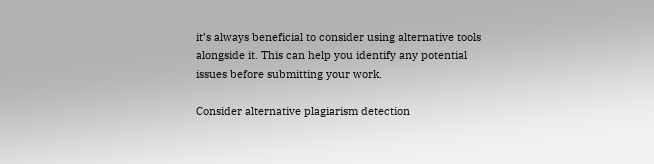it’s always beneficial to consider using alternative tools alongside it. This can help you identify any potential issues before submitting your work.

Consider alternative plagiarism detection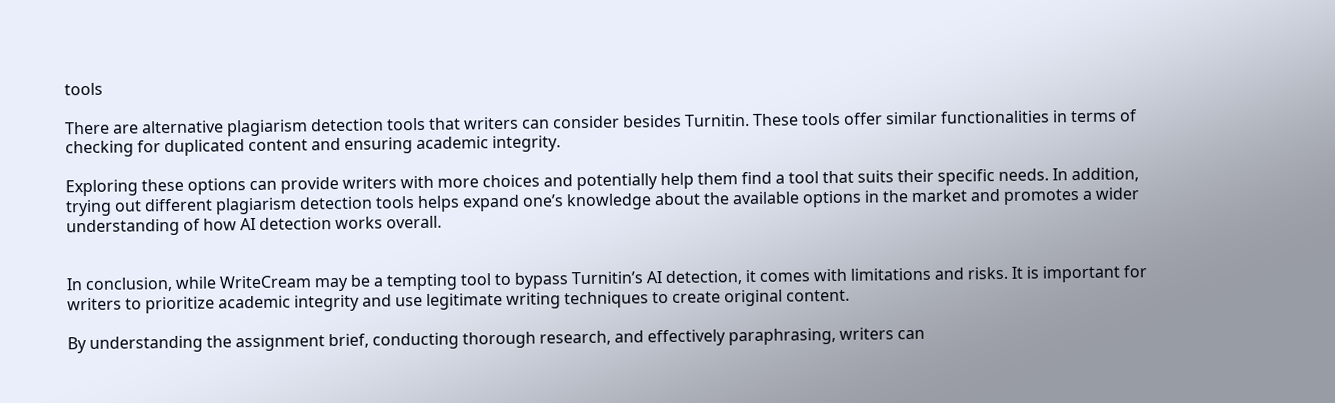tools

There are alternative plagiarism detection tools that writers can consider besides Turnitin. These tools offer similar functionalities in terms of checking for duplicated content and ensuring academic integrity.

Exploring these options can provide writers with more choices and potentially help them find a tool that suits their specific needs. In addition, trying out different plagiarism detection tools helps expand one’s knowledge about the available options in the market and promotes a wider understanding of how AI detection works overall.


In conclusion, while WriteCream may be a tempting tool to bypass Turnitin’s AI detection, it comes with limitations and risks. It is important for writers to prioritize academic integrity and use legitimate writing techniques to create original content.

By understanding the assignment brief, conducting thorough research, and effectively paraphrasing, writers can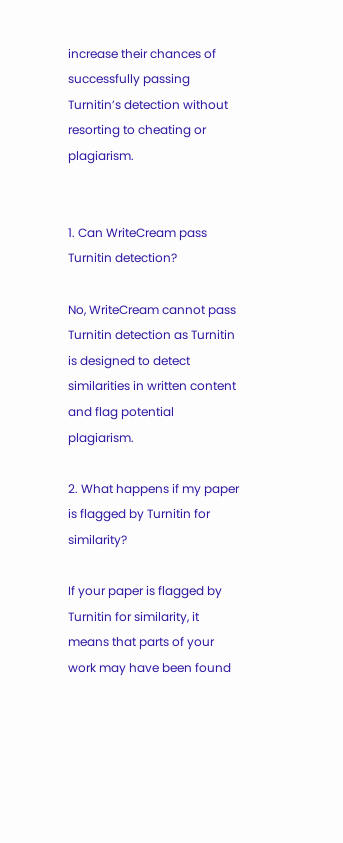increase their chances of successfully passing Turnitin’s detection without resorting to cheating or plagiarism.


1. Can WriteCream pass Turnitin detection?

No, WriteCream cannot pass Turnitin detection as Turnitin is designed to detect similarities in written content and flag potential plagiarism.

2. What happens if my paper is flagged by Turnitin for similarity?

If your paper is flagged by Turnitin for similarity, it means that parts of your work may have been found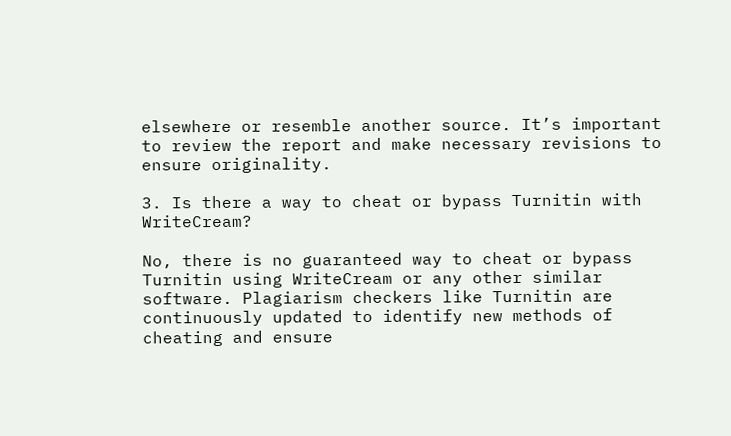elsewhere or resemble another source. It’s important to review the report and make necessary revisions to ensure originality.

3. Is there a way to cheat or bypass Turnitin with WriteCream?

No, there is no guaranteed way to cheat or bypass Turnitin using WriteCream or any other similar software. Plagiarism checkers like Turnitin are continuously updated to identify new methods of cheating and ensure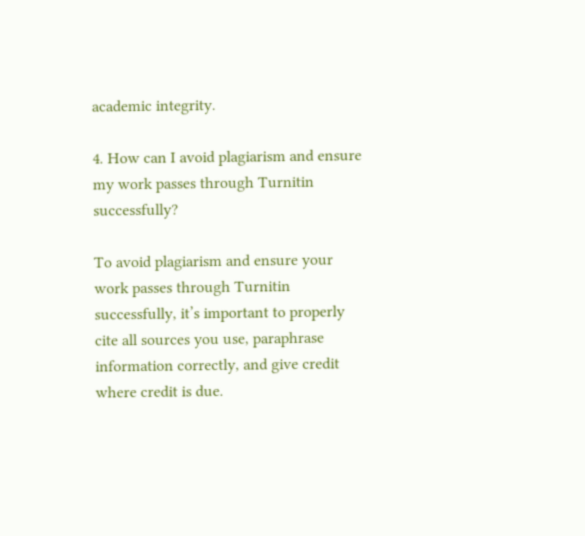academic integrity.

4. How can I avoid plagiarism and ensure my work passes through Turnitin successfully?

To avoid plagiarism and ensure your work passes through Turnitin successfully, it’s important to properly cite all sources you use, paraphrase information correctly, and give credit where credit is due.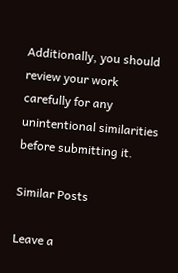Additionally, you should review your work carefully for any unintentional similarities before submitting it.

Similar Posts

Leave a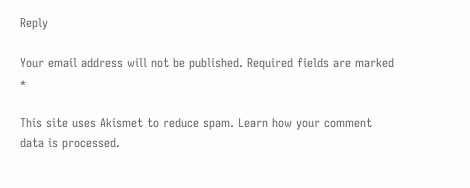Reply

Your email address will not be published. Required fields are marked *

This site uses Akismet to reduce spam. Learn how your comment data is processed.